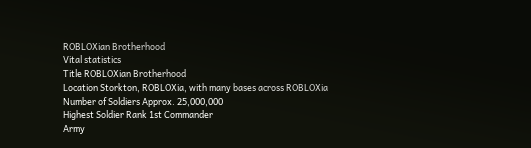ROBLOXian Brotherhood
Vital statistics
Title ROBLOXian Brotherhood
Location Storkton, ROBLOXia, with many bases across ROBLOXia
Number of Soldiers Approx. 25,000,000
Highest Soldier Rank 1st Commander
Army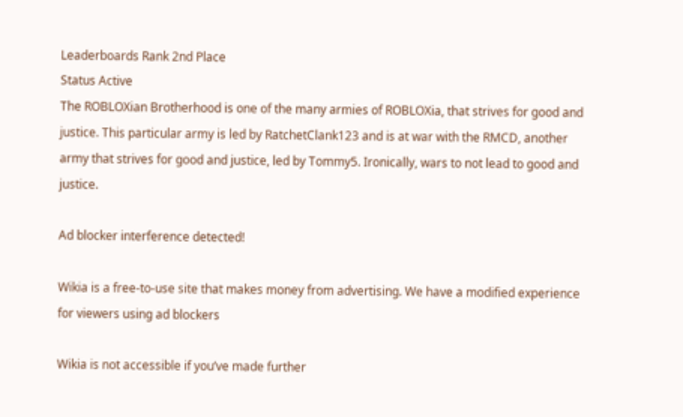Leaderboards Rank 2nd Place
Status Active
The ROBLOXian Brotherhood is one of the many armies of ROBLOXia, that strives for good and justice. This particular army is led by RatchetClank123 and is at war with the RMCD, another army that strives for good and justice, led by Tommy5. Ironically, wars to not lead to good and justice.

Ad blocker interference detected!

Wikia is a free-to-use site that makes money from advertising. We have a modified experience for viewers using ad blockers

Wikia is not accessible if you’ve made further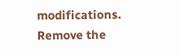modifications. Remove the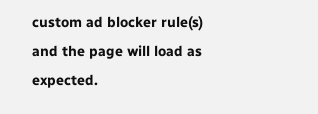custom ad blocker rule(s) and the page will load as expected.